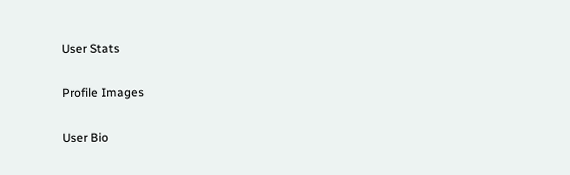User Stats

Profile Images

User Bio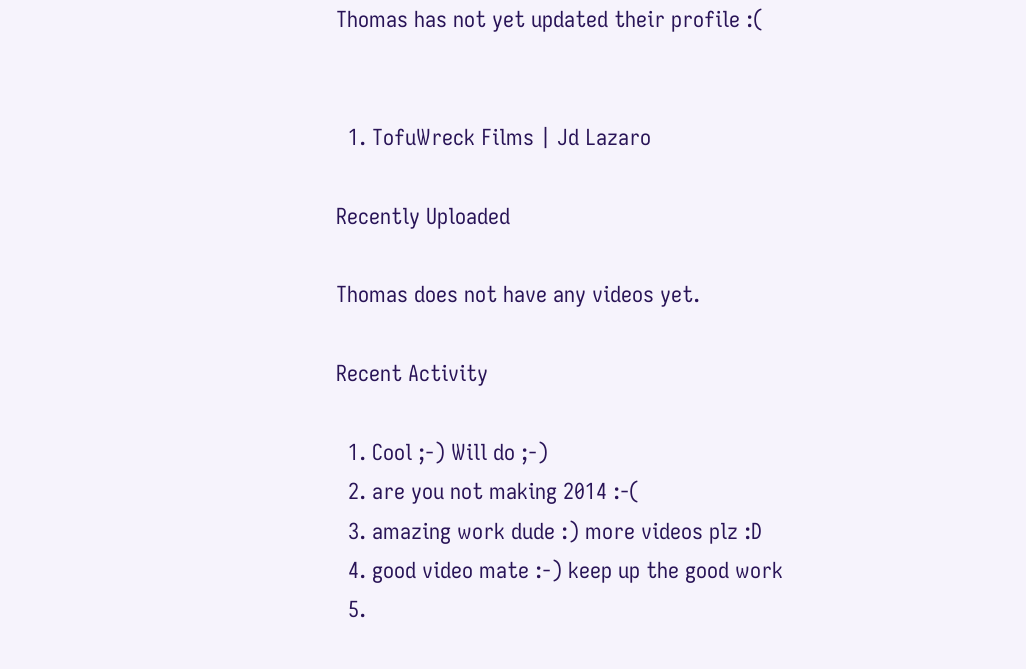Thomas has not yet updated their profile :(


  1. TofuWreck Films | Jd Lazaro

Recently Uploaded

Thomas does not have any videos yet.

Recent Activity

  1. Cool ;-) Will do ;-)
  2. are you not making 2014 :-(
  3. amazing work dude :) more videos plz :D
  4. good video mate :-) keep up the good work
  5.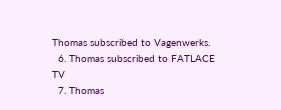Thomas subscribed to Vagenwerks.
  6. Thomas subscribed to FATLACE TV
  7. Thomas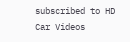subscribed to HD Car Videos